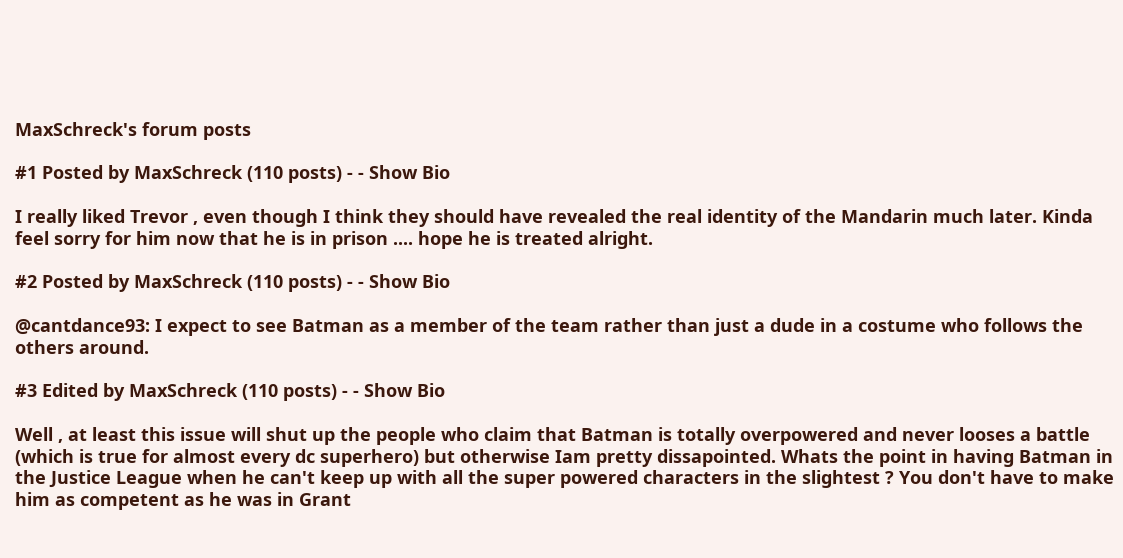MaxSchreck's forum posts

#1 Posted by MaxSchreck (110 posts) - - Show Bio

I really liked Trevor , even though I think they should have revealed the real identity of the Mandarin much later. Kinda feel sorry for him now that he is in prison .... hope he is treated alright.

#2 Posted by MaxSchreck (110 posts) - - Show Bio

@cantdance93: I expect to see Batman as a member of the team rather than just a dude in a costume who follows the others around.

#3 Edited by MaxSchreck (110 posts) - - Show Bio

Well , at least this issue will shut up the people who claim that Batman is totally overpowered and never looses a battle (which is true for almost every dc superhero) but otherwise Iam pretty dissapointed. Whats the point in having Batman in the Justice League when he can't keep up with all the super powered characters in the slightest ? You don't have to make him as competent as he was in Grant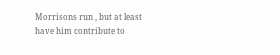Morrisons run , but at least have him contribute to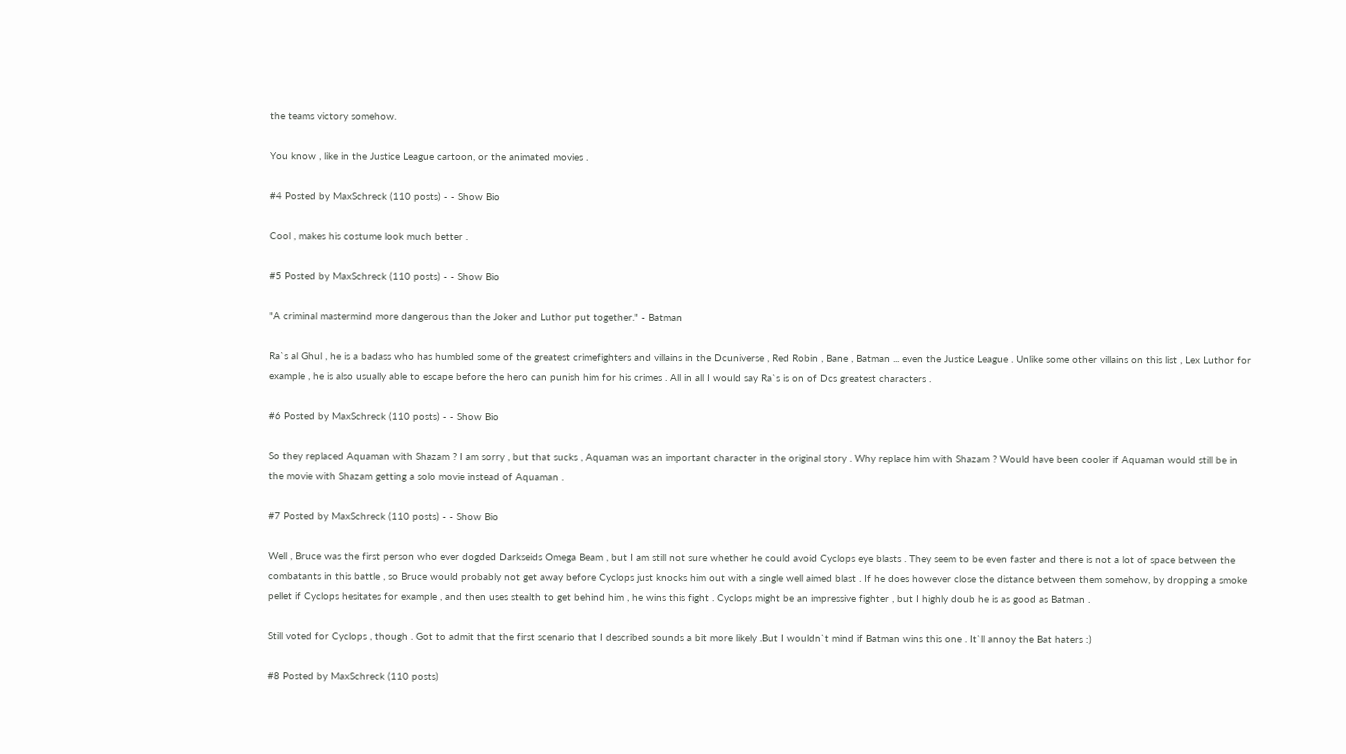the teams victory somehow.

You know , like in the Justice League cartoon, or the animated movies .

#4 Posted by MaxSchreck (110 posts) - - Show Bio

Cool , makes his costume look much better .

#5 Posted by MaxSchreck (110 posts) - - Show Bio

"A criminal mastermind more dangerous than the Joker and Luthor put together." - Batman

Ra`s al Ghul , he is a badass who has humbled some of the greatest crimefighters and villains in the Dcuniverse , Red Robin , Bane , Batman ... even the Justice League . Unlike some other villains on this list , Lex Luthor for example , he is also usually able to escape before the hero can punish him for his crimes . All in all I would say Ra`s is on of Dcs greatest characters .

#6 Posted by MaxSchreck (110 posts) - - Show Bio

So they replaced Aquaman with Shazam ? I am sorry , but that sucks , Aquaman was an important character in the original story . Why replace him with Shazam ? Would have been cooler if Aquaman would still be in the movie with Shazam getting a solo movie instead of Aquaman .

#7 Posted by MaxSchreck (110 posts) - - Show Bio

Well , Bruce was the first person who ever dogded Darkseids Omega Beam , but I am still not sure whether he could avoid Cyclops eye blasts . They seem to be even faster and there is not a lot of space between the combatants in this battle , so Bruce would probably not get away before Cyclops just knocks him out with a single well aimed blast . If he does however close the distance between them somehow, by dropping a smoke pellet if Cyclops hesitates for example , and then uses stealth to get behind him , he wins this fight . Cyclops might be an impressive fighter , but I highly doub he is as good as Batman .

Still voted for Cyclops , though . Got to admit that the first scenario that I described sounds a bit more likely .But I wouldn`t mind if Batman wins this one . It`ll annoy the Bat haters :)

#8 Posted by MaxSchreck (110 posts)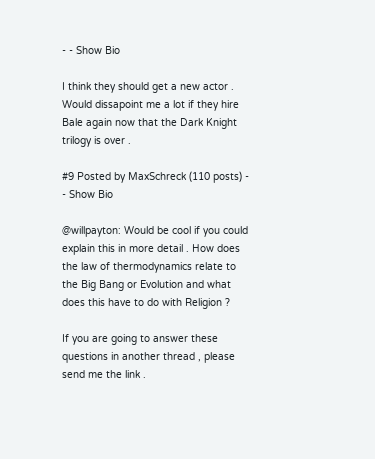- - Show Bio

I think they should get a new actor . Would dissapoint me a lot if they hire Bale again now that the Dark Knight trilogy is over .

#9 Posted by MaxSchreck (110 posts) - - Show Bio

@willpayton: Would be cool if you could explain this in more detail . How does the law of thermodynamics relate to the Big Bang or Evolution and what does this have to do with Religion ?

If you are going to answer these questions in another thread , please send me the link .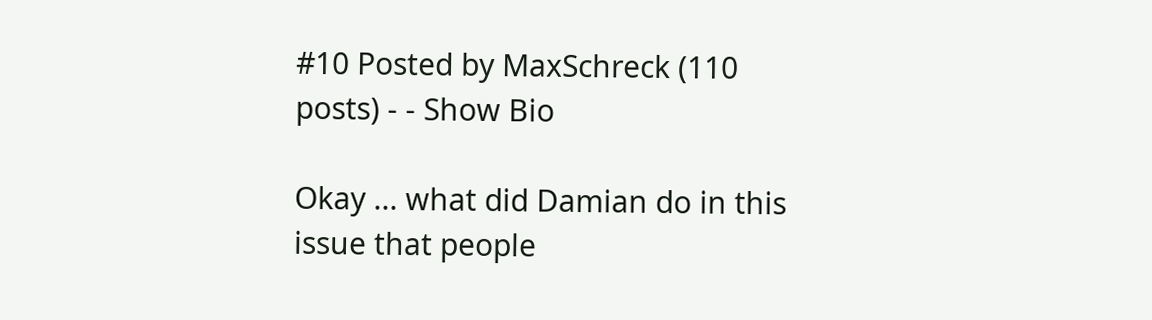#10 Posted by MaxSchreck (110 posts) - - Show Bio

Okay ... what did Damian do in this issue that people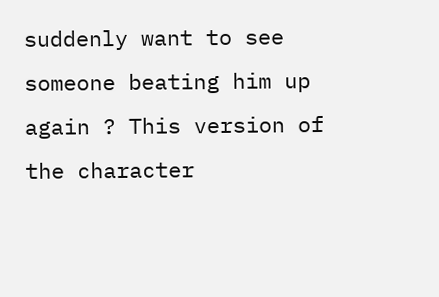suddenly want to see someone beating him up again ? This version of the character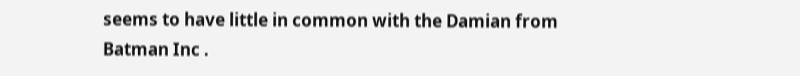seems to have little in common with the Damian from Batman Inc .